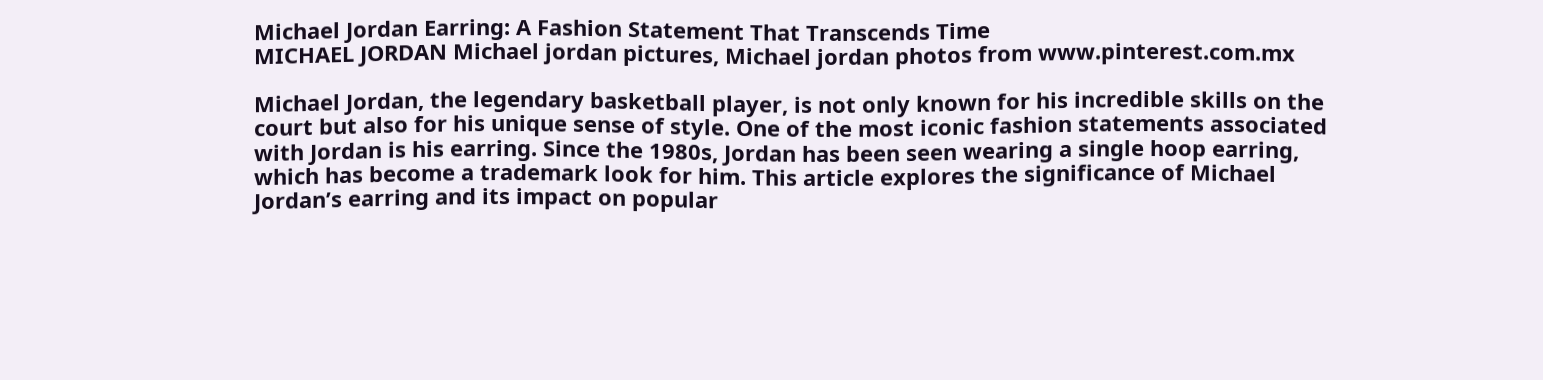Michael Jordan Earring: A Fashion Statement That Transcends Time
MICHAEL JORDAN Michael jordan pictures, Michael jordan photos from www.pinterest.com.mx

Michael Jordan, the legendary basketball player, is not only known for his incredible skills on the court but also for his unique sense of style. One of the most iconic fashion statements associated with Jordan is his earring. Since the 1980s, Jordan has been seen wearing a single hoop earring, which has become a trademark look for him. This article explores the significance of Michael Jordan’s earring and its impact on popular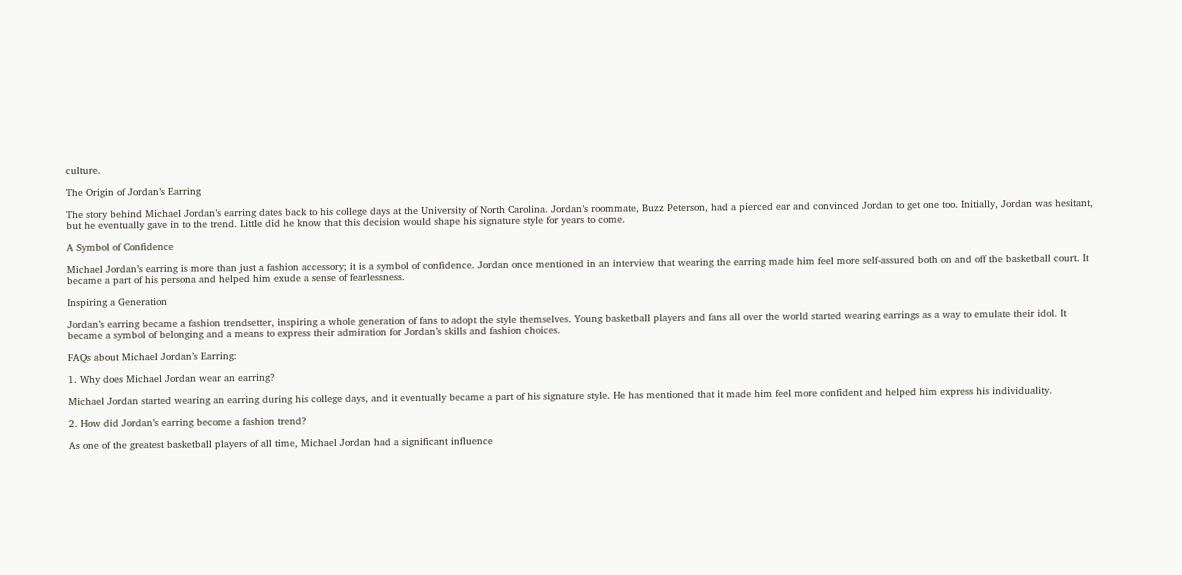culture.

The Origin of Jordan’s Earring

The story behind Michael Jordan’s earring dates back to his college days at the University of North Carolina. Jordan’s roommate, Buzz Peterson, had a pierced ear and convinced Jordan to get one too. Initially, Jordan was hesitant, but he eventually gave in to the trend. Little did he know that this decision would shape his signature style for years to come.

A Symbol of Confidence

Michael Jordan’s earring is more than just a fashion accessory; it is a symbol of confidence. Jordan once mentioned in an interview that wearing the earring made him feel more self-assured both on and off the basketball court. It became a part of his persona and helped him exude a sense of fearlessness.

Inspiring a Generation

Jordan’s earring became a fashion trendsetter, inspiring a whole generation of fans to adopt the style themselves. Young basketball players and fans all over the world started wearing earrings as a way to emulate their idol. It became a symbol of belonging and a means to express their admiration for Jordan’s skills and fashion choices.

FAQs about Michael Jordan’s Earring:

1. Why does Michael Jordan wear an earring?

Michael Jordan started wearing an earring during his college days, and it eventually became a part of his signature style. He has mentioned that it made him feel more confident and helped him express his individuality.

2. How did Jordan’s earring become a fashion trend?

As one of the greatest basketball players of all time, Michael Jordan had a significant influence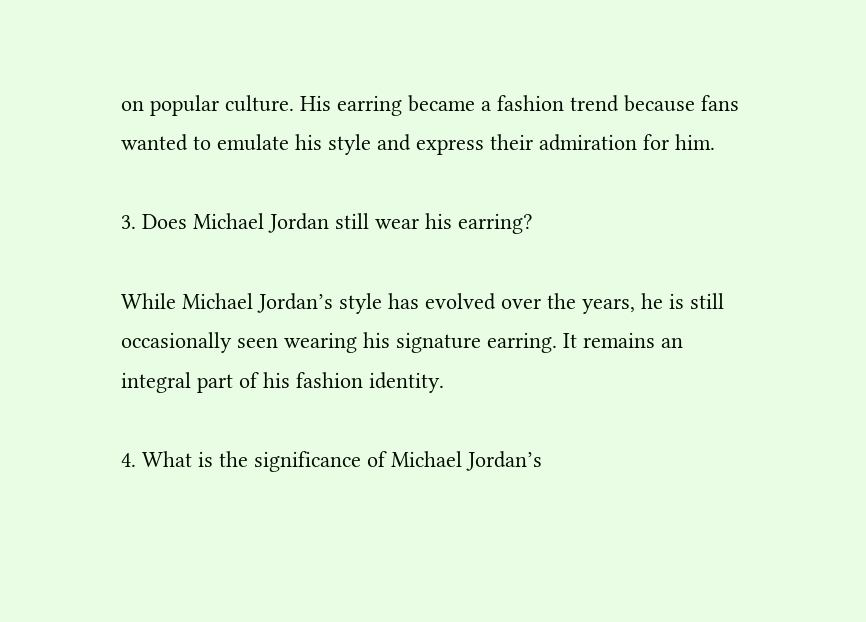on popular culture. His earring became a fashion trend because fans wanted to emulate his style and express their admiration for him.

3. Does Michael Jordan still wear his earring?

While Michael Jordan’s style has evolved over the years, he is still occasionally seen wearing his signature earring. It remains an integral part of his fashion identity.

4. What is the significance of Michael Jordan’s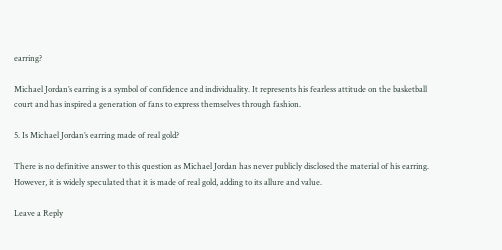earring?

Michael Jordan’s earring is a symbol of confidence and individuality. It represents his fearless attitude on the basketball court and has inspired a generation of fans to express themselves through fashion.

5. Is Michael Jordan’s earring made of real gold?

There is no definitive answer to this question as Michael Jordan has never publicly disclosed the material of his earring. However, it is widely speculated that it is made of real gold, adding to its allure and value.

Leave a Reply